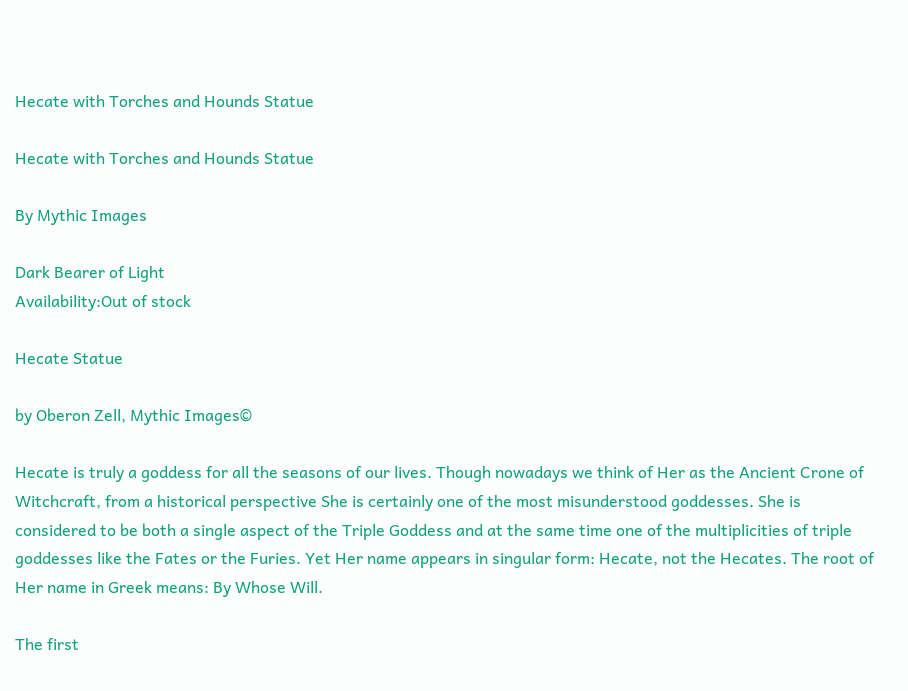Hecate with Torches and Hounds Statue

Hecate with Torches and Hounds Statue

By Mythic Images

Dark Bearer of Light
Availability:Out of stock

Hecate Statue

by Oberon Zell, Mythic Images©

Hecate is truly a goddess for all the seasons of our lives. Though nowadays we think of Her as the Ancient Crone of Witchcraft, from a historical perspective She is certainly one of the most misunderstood goddesses. She is considered to be both a single aspect of the Triple Goddess and at the same time one of the multiplicities of triple goddesses like the Fates or the Furies. Yet Her name appears in singular form: Hecate, not the Hecates. The root of Her name in Greek means: By Whose Will.

The first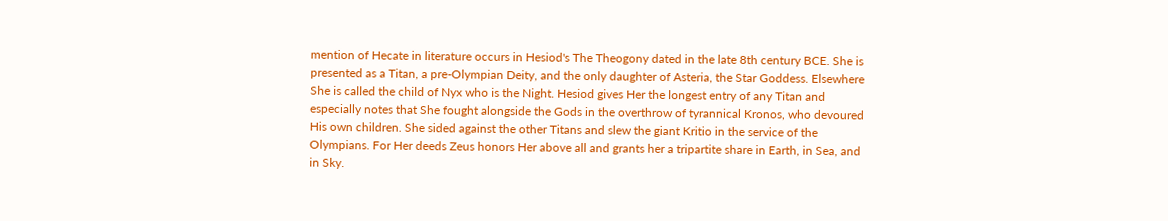mention of Hecate in literature occurs in Hesiod's The Theogony dated in the late 8th century BCE. She is presented as a Titan, a pre-Olympian Deity, and the only daughter of Asteria, the Star Goddess. Elsewhere She is called the child of Nyx who is the Night. Hesiod gives Her the longest entry of any Titan and especially notes that She fought alongside the Gods in the overthrow of tyrannical Kronos, who devoured His own children. She sided against the other Titans and slew the giant Kritio in the service of the Olympians. For Her deeds Zeus honors Her above all and grants her a tripartite share in Earth, in Sea, and in Sky.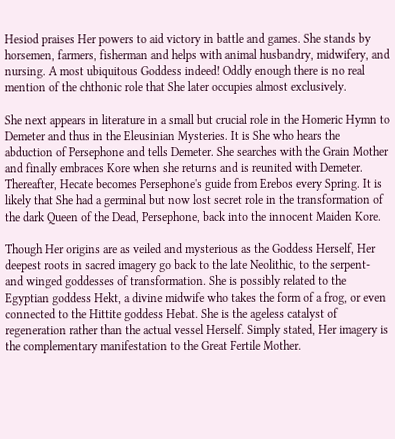Hesiod praises Her powers to aid victory in battle and games. She stands by horsemen, farmers, fisherman and helps with animal husbandry, midwifery, and nursing. A most ubiquitous Goddess indeed! Oddly enough there is no real mention of the chthonic role that She later occupies almost exclusively.

She next appears in literature in a small but crucial role in the Homeric Hymn to Demeter and thus in the Eleusinian Mysteries. It is She who hears the abduction of Persephone and tells Demeter. She searches with the Grain Mother and finally embraces Kore when she returns and is reunited with Demeter. Thereafter, Hecate becomes Persephone's guide from Erebos every Spring. It is likely that She had a germinal but now lost secret role in the transformation of the dark Queen of the Dead, Persephone, back into the innocent Maiden Kore.

Though Her origins are as veiled and mysterious as the Goddess Herself, Her deepest roots in sacred imagery go back to the late Neolithic, to the serpent- and winged goddesses of transformation. She is possibly related to the Egyptian goddess Hekt, a divine midwife who takes the form of a frog, or even connected to the Hittite goddess Hebat. She is the ageless catalyst of regeneration rather than the actual vessel Herself. Simply stated, Her imagery is the complementary manifestation to the Great Fertile Mother.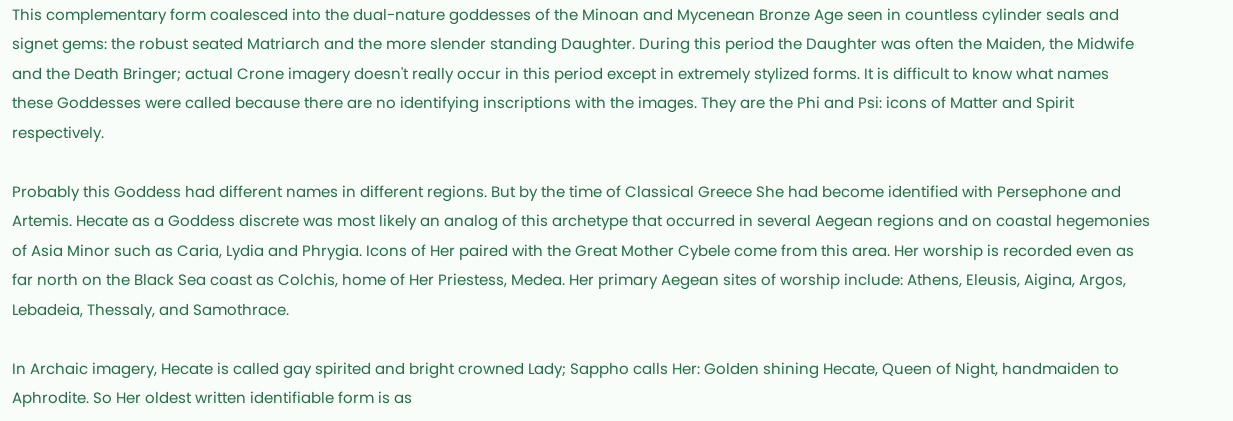This complementary form coalesced into the dual-nature goddesses of the Minoan and Mycenean Bronze Age seen in countless cylinder seals and signet gems: the robust seated Matriarch and the more slender standing Daughter. During this period the Daughter was often the Maiden, the Midwife and the Death Bringer; actual Crone imagery doesn't really occur in this period except in extremely stylized forms. It is difficult to know what names these Goddesses were called because there are no identifying inscriptions with the images. They are the Phi and Psi: icons of Matter and Spirit respectively.

Probably this Goddess had different names in different regions. But by the time of Classical Greece She had become identified with Persephone and Artemis. Hecate as a Goddess discrete was most likely an analog of this archetype that occurred in several Aegean regions and on coastal hegemonies of Asia Minor such as Caria, Lydia and Phrygia. Icons of Her paired with the Great Mother Cybele come from this area. Her worship is recorded even as far north on the Black Sea coast as Colchis, home of Her Priestess, Medea. Her primary Aegean sites of worship include: Athens, Eleusis, Aigina, Argos, Lebadeia, Thessaly, and Samothrace.

In Archaic imagery, Hecate is called gay spirited and bright crowned Lady; Sappho calls Her: Golden shining Hecate, Queen of Night, handmaiden to Aphrodite. So Her oldest written identifiable form is as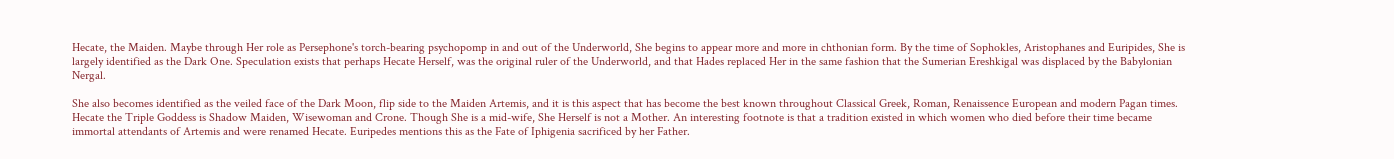Hecate, the Maiden. Maybe through Her role as Persephone's torch-bearing psychopomp in and out of the Underworld, She begins to appear more and more in chthonian form. By the time of Sophokles, Aristophanes and Euripides, She is largely identified as the Dark One. Speculation exists that perhaps Hecate Herself, was the original ruler of the Underworld, and that Hades replaced Her in the same fashion that the Sumerian Ereshkigal was displaced by the Babylonian Nergal.

She also becomes identified as the veiled face of the Dark Moon, flip side to the Maiden Artemis, and it is this aspect that has become the best known throughout Classical Greek, Roman, Renaissence European and modern Pagan times. Hecate the Triple Goddess is Shadow Maiden, Wisewoman and Crone. Though She is a mid-wife, She Herself is not a Mother. An interesting footnote is that a tradition existed in which women who died before their time became immortal attendants of Artemis and were renamed Hecate. Euripedes mentions this as the Fate of Iphigenia sacrificed by her Father.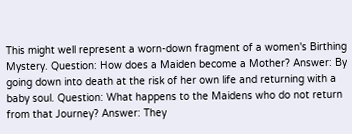This might well represent a worn-down fragment of a women's Birthing Mystery. Question: How does a Maiden become a Mother? Answer: By going down into death at the risk of her own life and returning with a baby soul. Question: What happens to the Maidens who do not return from that Journey? Answer: They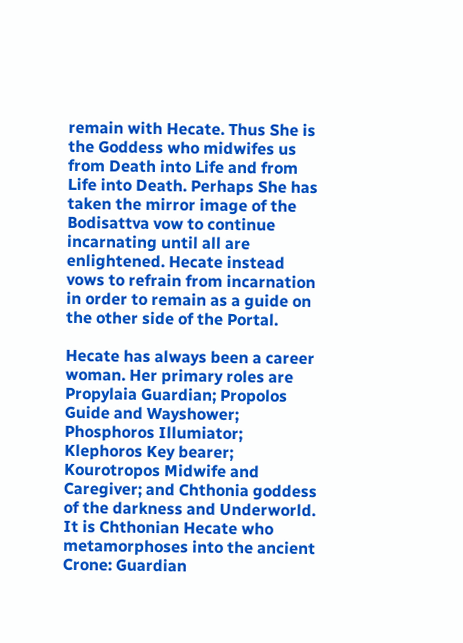remain with Hecate. Thus She is the Goddess who midwifes us from Death into Life and from Life into Death. Perhaps She has taken the mirror image of the Bodisattva vow to continue incarnating until all are enlightened. Hecate instead vows to refrain from incarnation in order to remain as a guide on the other side of the Portal.

Hecate has always been a career woman. Her primary roles are Propylaia Guardian; Propolos Guide and Wayshower; Phosphoros Illumiator; Klephoros Key bearer; Kourotropos Midwife and Caregiver; and Chthonia goddess of the darkness and Underworld. It is Chthonian Hecate who metamorphoses into the ancient Crone: Guardian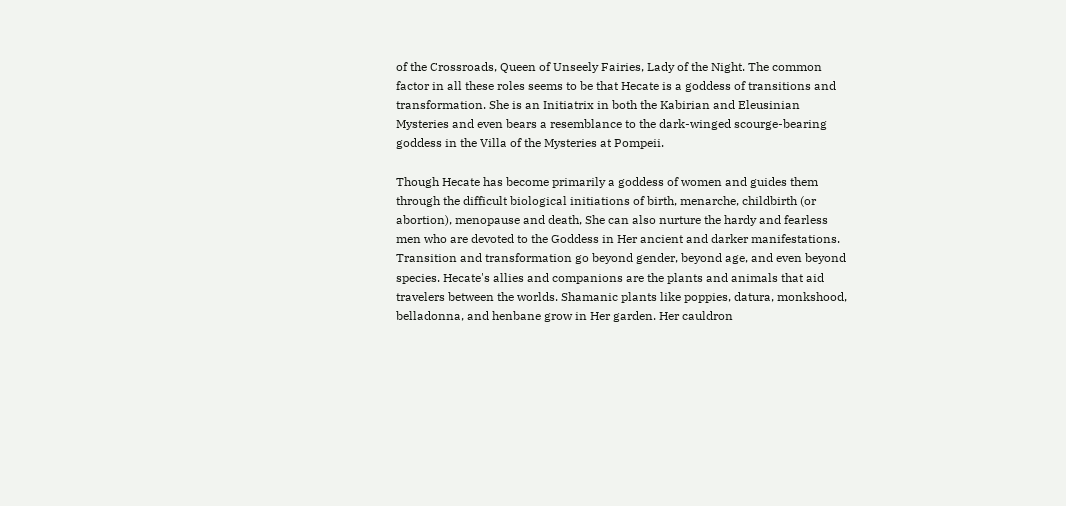of the Crossroads, Queen of Unseely Fairies, Lady of the Night. The common factor in all these roles seems to be that Hecate is a goddess of transitions and transformation. She is an Initiatrix in both the Kabirian and Eleusinian Mysteries and even bears a resemblance to the dark-winged scourge-bearing goddess in the Villa of the Mysteries at Pompeii.

Though Hecate has become primarily a goddess of women and guides them through the difficult biological initiations of birth, menarche, childbirth (or abortion), menopause and death, She can also nurture the hardy and fearless men who are devoted to the Goddess in Her ancient and darker manifestations. Transition and transformation go beyond gender, beyond age, and even beyond species. Hecate's allies and companions are the plants and animals that aid travelers between the worlds. Shamanic plants like poppies, datura, monkshood, belladonna, and henbane grow in Her garden. Her cauldron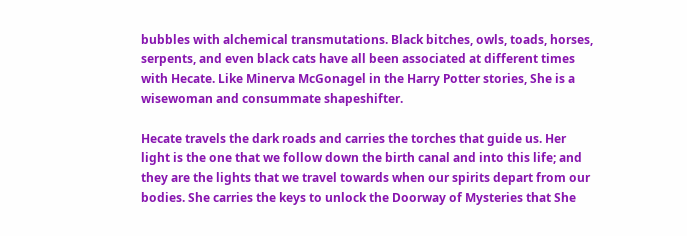bubbles with alchemical transmutations. Black bitches, owls, toads, horses, serpents, and even black cats have all been associated at different times with Hecate. Like Minerva McGonagel in the Harry Potter stories, She is a wisewoman and consummate shapeshifter.

Hecate travels the dark roads and carries the torches that guide us. Her light is the one that we follow down the birth canal and into this life; and they are the lights that we travel towards when our spirits depart from our bodies. She carries the keys to unlock the Doorway of Mysteries that She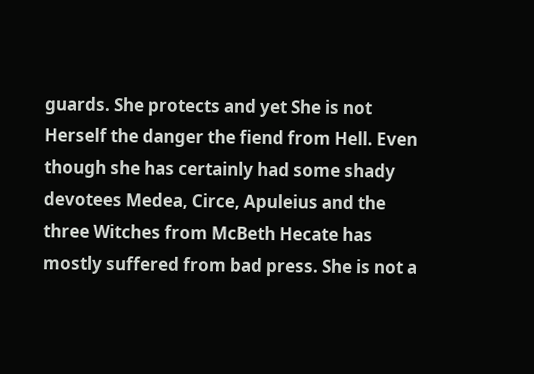guards. She protects and yet She is not Herself the danger the fiend from Hell. Even though she has certainly had some shady devotees Medea, Circe, Apuleius and the three Witches from McBeth Hecate has mostly suffered from bad press. She is not a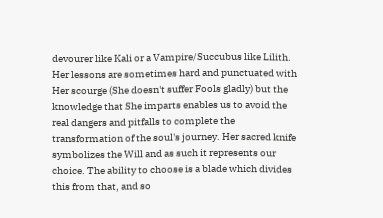devourer like Kali or a Vampire/Succubus like Lilith. Her lessons are sometimes hard and punctuated with Her scourge (She doesn't suffer Fools gladly) but the knowledge that She imparts enables us to avoid the real dangers and pitfalls to complete the transformation of the soul's journey. Her sacred knife symbolizes the Will and as such it represents our choice. The ability to choose is a blade which divides this from that, and so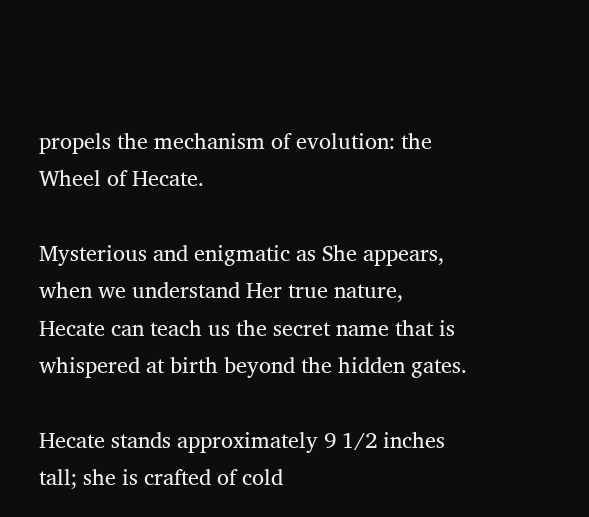propels the mechanism of evolution: the Wheel of Hecate.

Mysterious and enigmatic as She appears, when we understand Her true nature, Hecate can teach us the secret name that is whispered at birth beyond the hidden gates.

Hecate stands approximately 9 1/2 inches tall; she is crafted of cold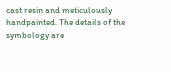cast resin and meticulously handpainted. The details of the symbology are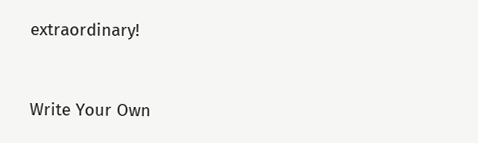extraordinary!


Write Your Own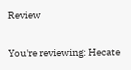Review

You're reviewing: Hecate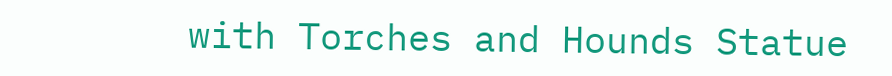with Torches and Hounds Statue